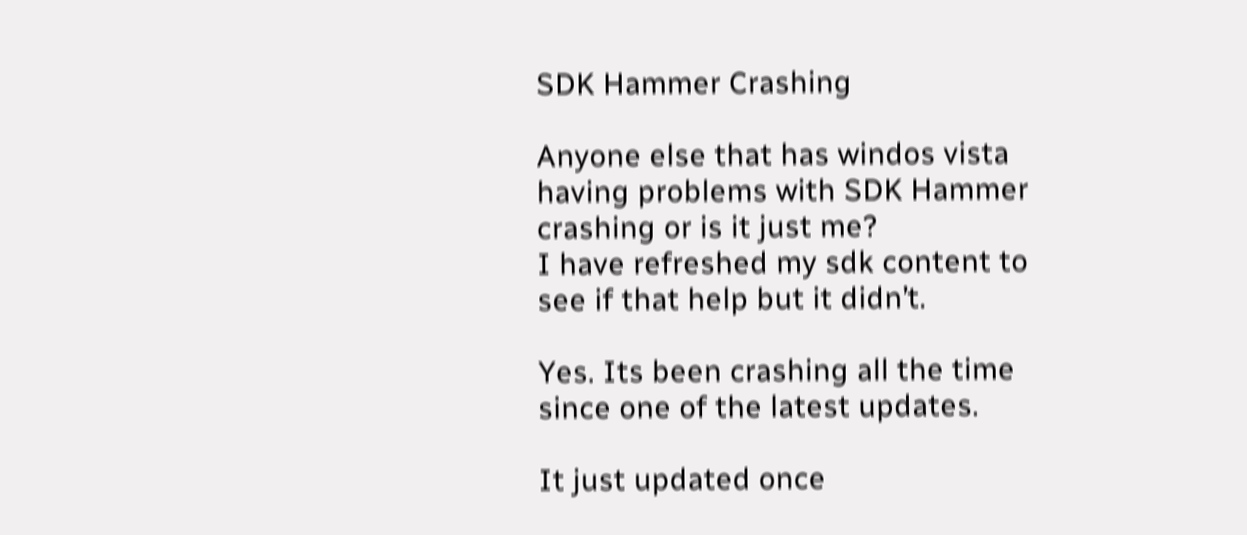SDK Hammer Crashing

Anyone else that has windos vista having problems with SDK Hammer crashing or is it just me?
I have refreshed my sdk content to see if that help but it didn’t.

Yes. Its been crashing all the time since one of the latest updates.

It just updated once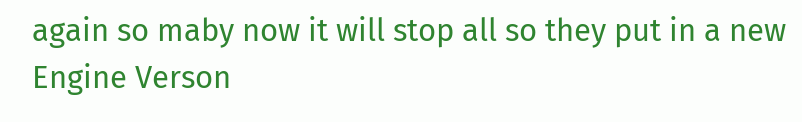again so maby now it will stop all so they put in a new Engine Verson